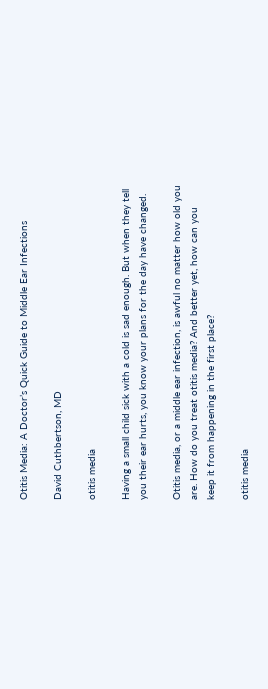Otitis Media: A Doctor’s Quick Guide to Middle Ear Infections

David Cuthbertson, MD

otitis media

Having a small child sick with a cold is sad enough. But when they tell you their ear hurts, you know your plans for the day have changed.

Otitis media, or a middle ear infection, is awful no matter how old you are. How do you treat otitis media? And better yet, how can you keep it from happening in the first place?

otitis media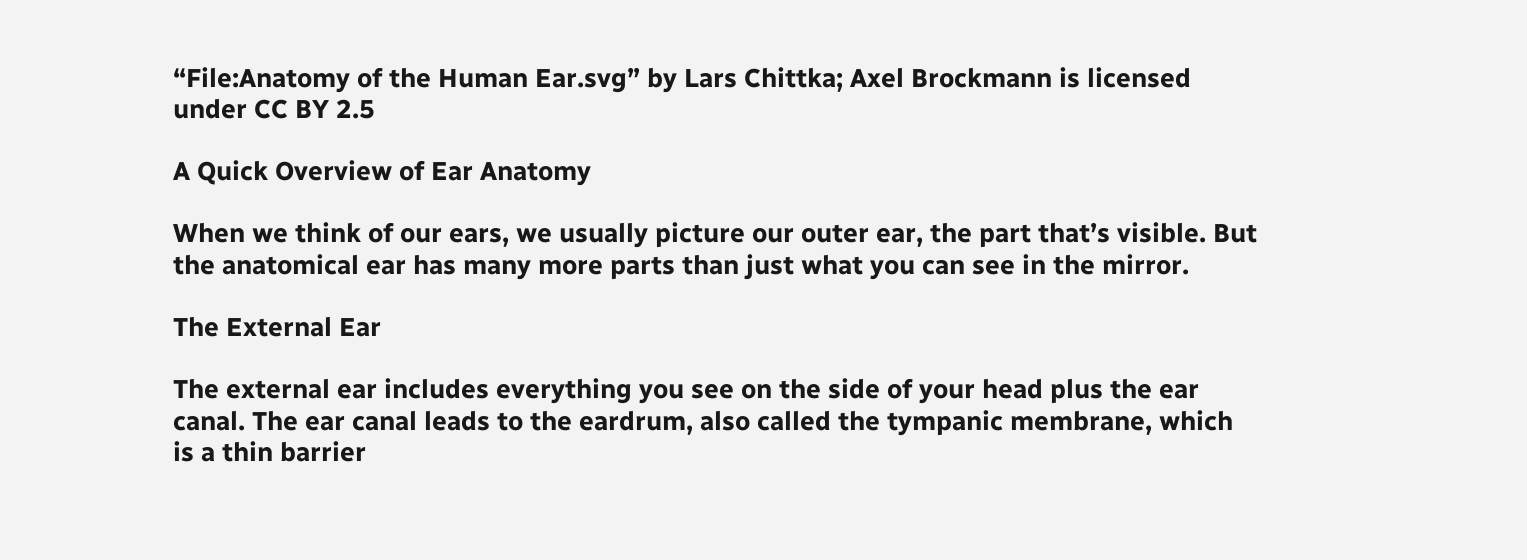“File:Anatomy of the Human Ear.svg” by Lars Chittka; Axel Brockmann is licensed under CC BY 2.5

A Quick Overview of Ear Anatomy

When we think of our ears, we usually picture our outer ear, the part that’s visible. But the anatomical ear has many more parts than just what you can see in the mirror.

The External Ear

The external ear includes everything you see on the side of your head plus the ear canal. The ear canal leads to the eardrum, also called the tympanic membrane, which is a thin barrier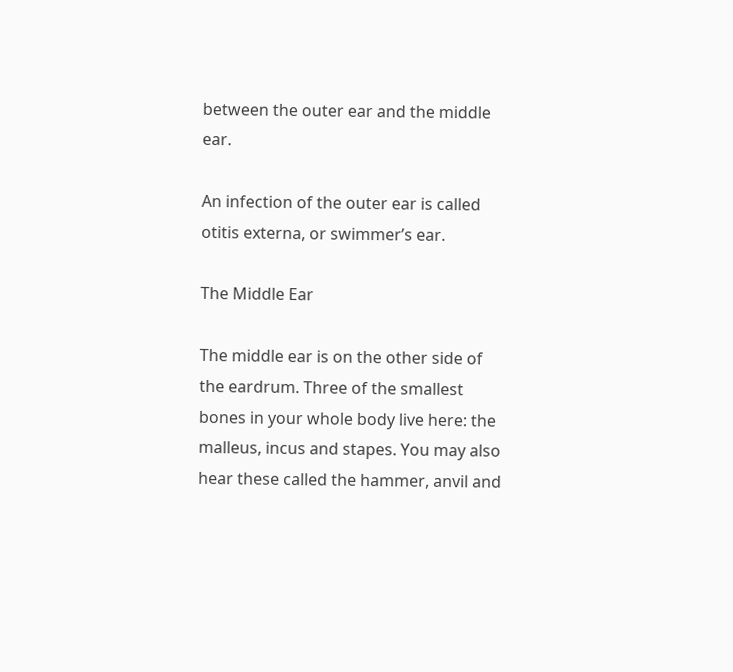between the outer ear and the middle ear.

An infection of the outer ear is called otitis externa, or swimmer’s ear.

The Middle Ear

The middle ear is on the other side of the eardrum. Three of the smallest bones in your whole body live here: the malleus, incus and stapes. You may also hear these called the hammer, anvil and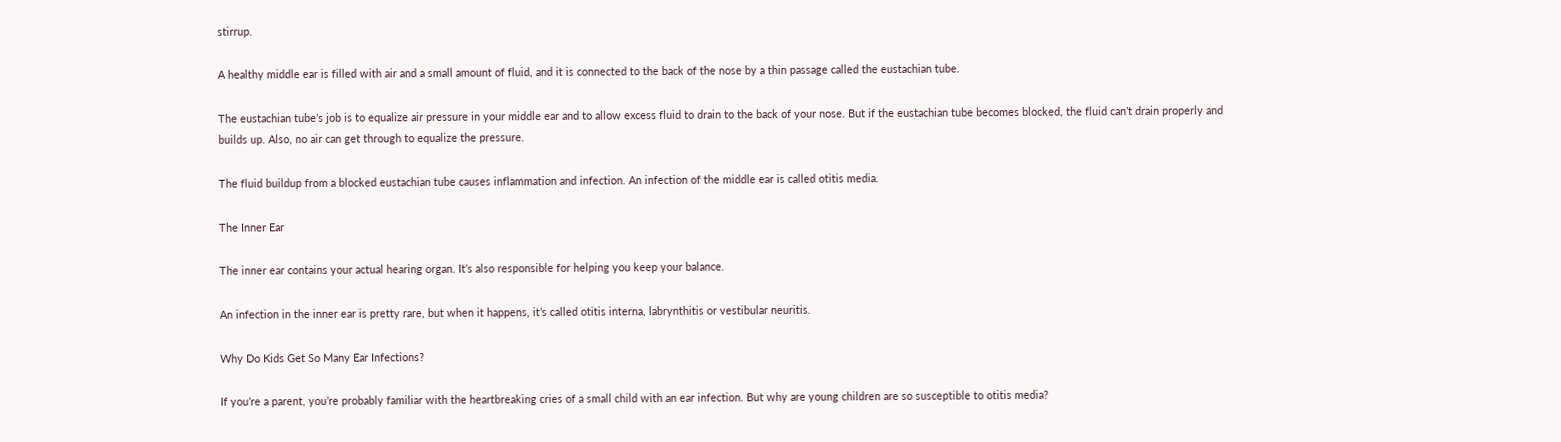stirrup.

A healthy middle ear is filled with air and a small amount of fluid, and it is connected to the back of the nose by a thin passage called the eustachian tube.

The eustachian tube’s job is to equalize air pressure in your middle ear and to allow excess fluid to drain to the back of your nose. But if the eustachian tube becomes blocked, the fluid can’t drain properly and builds up. Also, no air can get through to equalize the pressure.

The fluid buildup from a blocked eustachian tube causes inflammation and infection. An infection of the middle ear is called otitis media.

The Inner Ear

The inner ear contains your actual hearing organ. It’s also responsible for helping you keep your balance.

An infection in the inner ear is pretty rare, but when it happens, it’s called otitis interna, labrynthitis or vestibular neuritis.

Why Do Kids Get So Many Ear Infections?

If you’re a parent, you’re probably familiar with the heartbreaking cries of a small child with an ear infection. But why are young children are so susceptible to otitis media?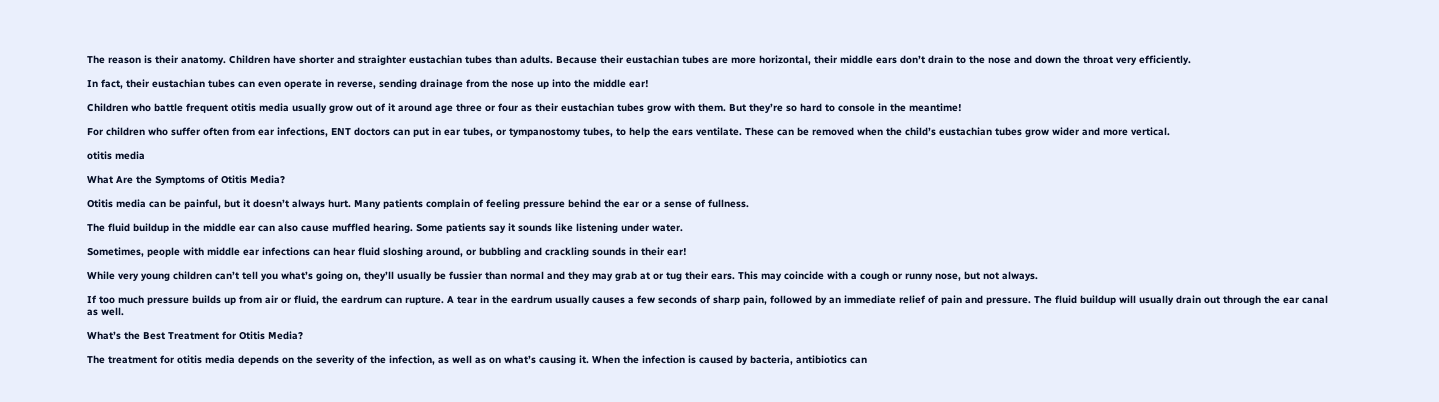The reason is their anatomy. Children have shorter and straighter eustachian tubes than adults. Because their eustachian tubes are more horizontal, their middle ears don’t drain to the nose and down the throat very efficiently.

In fact, their eustachian tubes can even operate in reverse, sending drainage from the nose up into the middle ear!

Children who battle frequent otitis media usually grow out of it around age three or four as their eustachian tubes grow with them. But they’re so hard to console in the meantime!

For children who suffer often from ear infections, ENT doctors can put in ear tubes, or tympanostomy tubes, to help the ears ventilate. These can be removed when the child’s eustachian tubes grow wider and more vertical.

otitis media

What Are the Symptoms of Otitis Media?

Otitis media can be painful, but it doesn’t always hurt. Many patients complain of feeling pressure behind the ear or a sense of fullness.

The fluid buildup in the middle ear can also cause muffled hearing. Some patients say it sounds like listening under water.

Sometimes, people with middle ear infections can hear fluid sloshing around, or bubbling and crackling sounds in their ear!

While very young children can’t tell you what’s going on, they’ll usually be fussier than normal and they may grab at or tug their ears. This may coincide with a cough or runny nose, but not always.

If too much pressure builds up from air or fluid, the eardrum can rupture. A tear in the eardrum usually causes a few seconds of sharp pain, followed by an immediate relief of pain and pressure. The fluid buildup will usually drain out through the ear canal as well.

What’s the Best Treatment for Otitis Media?

The treatment for otitis media depends on the severity of the infection, as well as on what’s causing it. When the infection is caused by bacteria, antibiotics can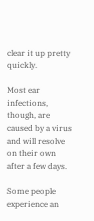clear it up pretty quickly.

Most ear infections, though, are caused by a virus and will resolve on their own after a few days.

Some people experience an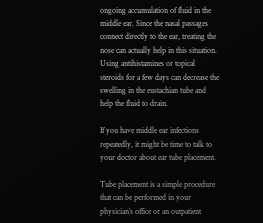ongoing accumulation of fluid in the middle ear. Since the nasal passages connect directly to the ear, treating the nose can actually help in this situation. Using antihistamines or topical steroids for a few days can decrease the swelling in the eustachian tube and help the fluid to drain.

If you have middle ear infections repeatedly, it might be time to talk to your doctor about ear tube placement.

Tube placement is a simple procedure that can be performed in your physician’s office or an outpatient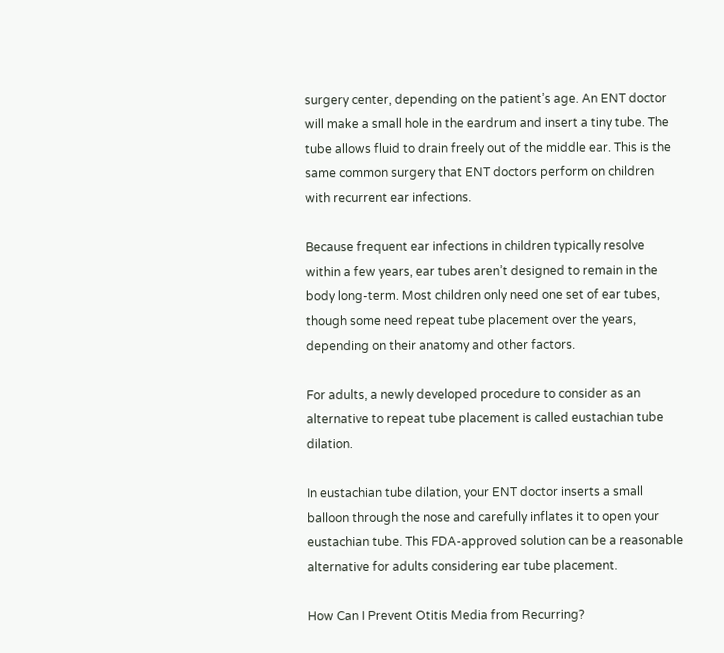surgery center, depending on the patient’s age. An ENT doctor will make a small hole in the eardrum and insert a tiny tube. The tube allows fluid to drain freely out of the middle ear. This is the same common surgery that ENT doctors perform on children with recurrent ear infections.

Because frequent ear infections in children typically resolve within a few years, ear tubes aren’t designed to remain in the body long-term. Most children only need one set of ear tubes, though some need repeat tube placement over the years, depending on their anatomy and other factors.

For adults, a newly developed procedure to consider as an alternative to repeat tube placement is called eustachian tube dilation.

In eustachian tube dilation, your ENT doctor inserts a small balloon through the nose and carefully inflates it to open your eustachian tube. This FDA-approved solution can be a reasonable alternative for adults considering ear tube placement.

How Can I Prevent Otitis Media from Recurring?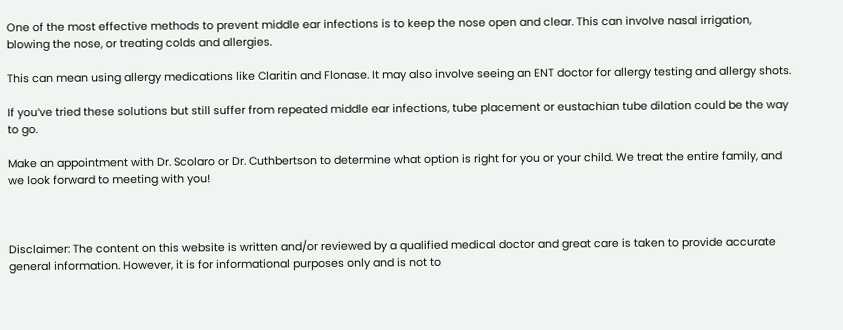One of the most effective methods to prevent middle ear infections is to keep the nose open and clear. This can involve nasal irrigation, blowing the nose, or treating colds and allergies.

This can mean using allergy medications like Claritin and Flonase. It may also involve seeing an ENT doctor for allergy testing and allergy shots.

If you’ve tried these solutions but still suffer from repeated middle ear infections, tube placement or eustachian tube dilation could be the way to go.

Make an appointment with Dr. Scolaro or Dr. Cuthbertson to determine what option is right for you or your child. We treat the entire family, and we look forward to meeting with you!



Disclaimer: The content on this website is written and/or reviewed by a qualified medical doctor and great care is taken to provide accurate general information. However, it is for informational purposes only and is not to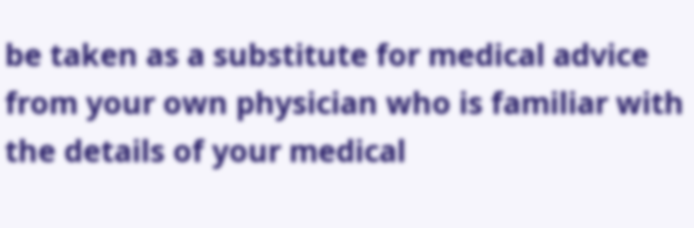be taken as a substitute for medical advice from your own physician who is familiar with the details of your medical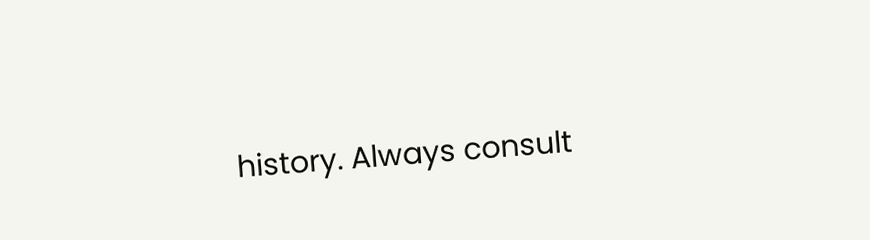history. Always consult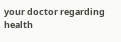your doctor regarding health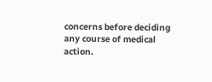concerns before deciding any course of medical action.